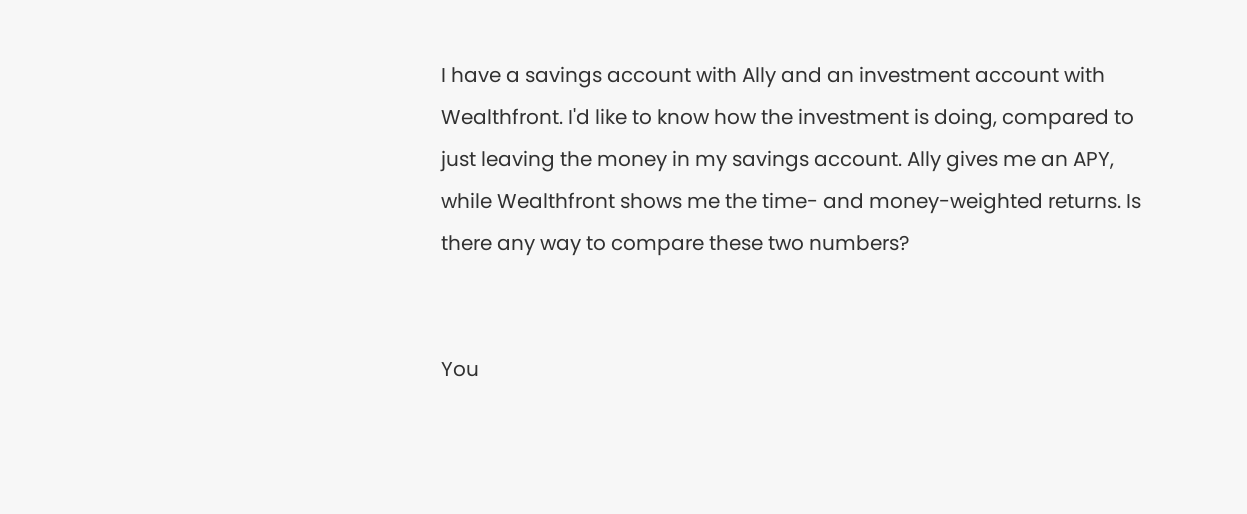I have a savings account with Ally and an investment account with Wealthfront. I'd like to know how the investment is doing, compared to just leaving the money in my savings account. Ally gives me an APY, while Wealthfront shows me the time- and money-weighted returns. Is there any way to compare these two numbers?


You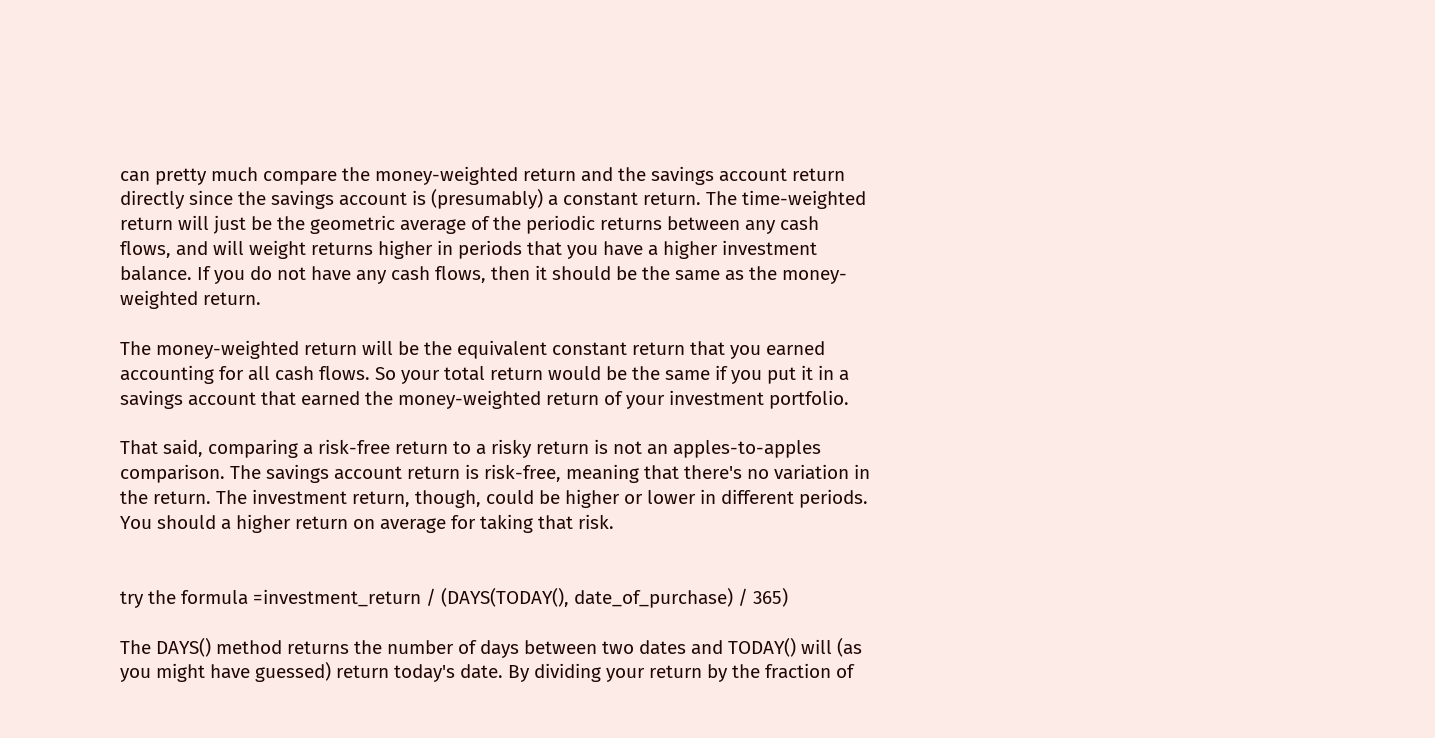can pretty much compare the money-weighted return and the savings account return directly since the savings account is (presumably) a constant return. The time-weighted return will just be the geometric average of the periodic returns between any cash flows, and will weight returns higher in periods that you have a higher investment balance. If you do not have any cash flows, then it should be the same as the money-weighted return.

The money-weighted return will be the equivalent constant return that you earned accounting for all cash flows. So your total return would be the same if you put it in a savings account that earned the money-weighted return of your investment portfolio.

That said, comparing a risk-free return to a risky return is not an apples-to-apples comparison. The savings account return is risk-free, meaning that there's no variation in the return. The investment return, though, could be higher or lower in different periods. You should a higher return on average for taking that risk.


try the formula =investment_return / (DAYS(TODAY(), date_of_purchase) / 365)

The DAYS() method returns the number of days between two dates and TODAY() will (as you might have guessed) return today's date. By dividing your return by the fraction of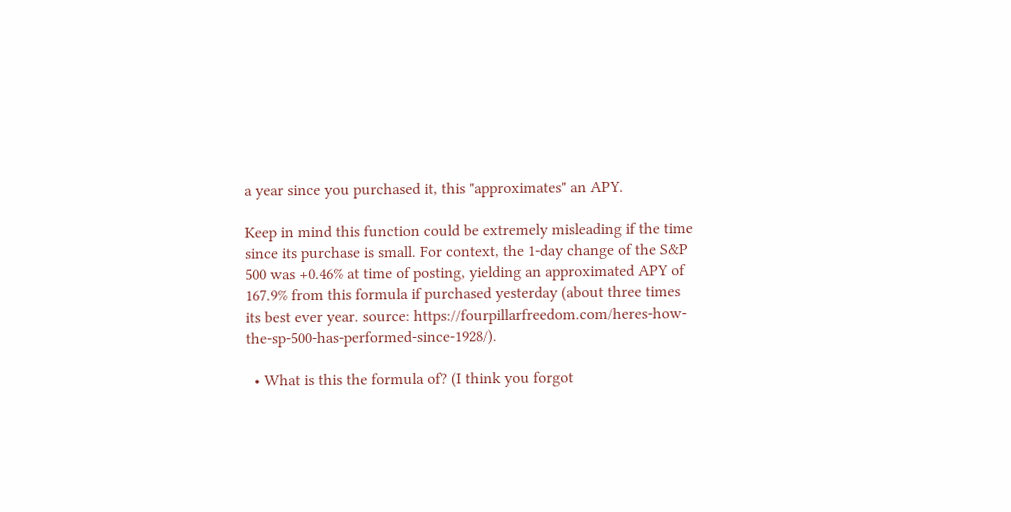a year since you purchased it, this "approximates" an APY.

Keep in mind this function could be extremely misleading if the time since its purchase is small. For context, the 1-day change of the S&P 500 was +0.46% at time of posting, yielding an approximated APY of 167.9% from this formula if purchased yesterday (about three times its best ever year. source: https://fourpillarfreedom.com/heres-how-the-sp-500-has-performed-since-1928/).

  • What is this the formula of? (I think you forgot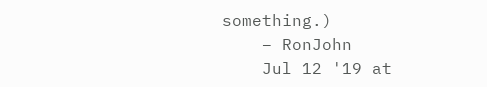something.)
    – RonJohn
    Jul 12 '19 at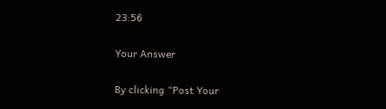23:56

Your Answer

By clicking “Post Your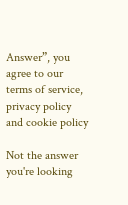Answer”, you agree to our terms of service, privacy policy and cookie policy

Not the answer you're looking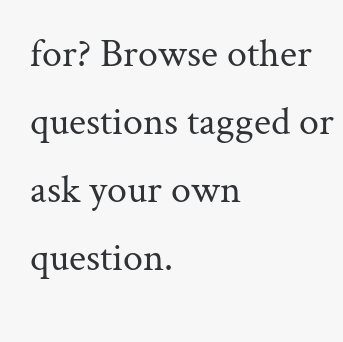for? Browse other questions tagged or ask your own question.